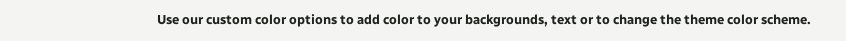Use our custom color options to add color to your backgrounds, text or to change the theme color scheme.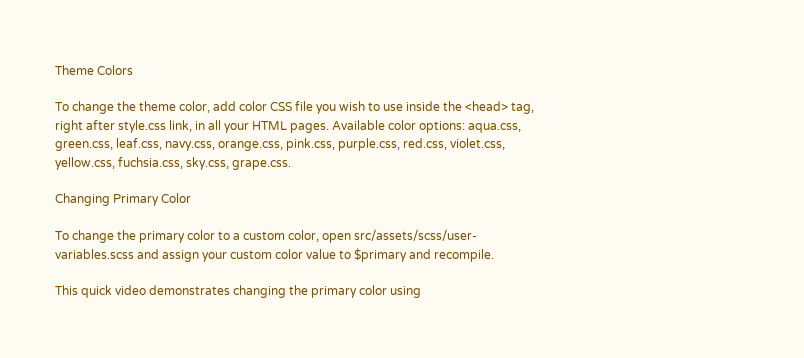Theme Colors

To change the theme color, add color CSS file you wish to use inside the <head> tag, right after style.css link, in all your HTML pages. Available color options: aqua.css, green.css, leaf.css, navy.css, orange.css, pink.css, purple.css, red.css, violet.css, yellow.css, fuchsia.css, sky.css, grape.css.

Changing Primary Color

To change the primary color to a custom color, open src/assets/scss/user-variables.scss and assign your custom color value to $primary and recompile.

This quick video demonstrates changing the primary color using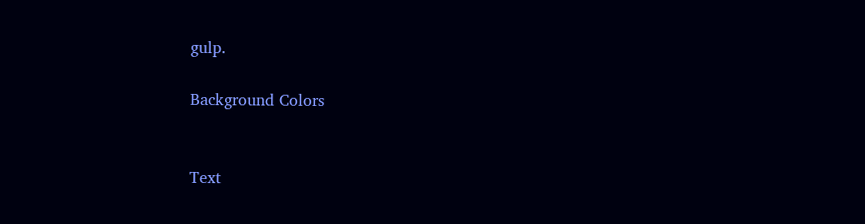gulp.

Background Colors


Text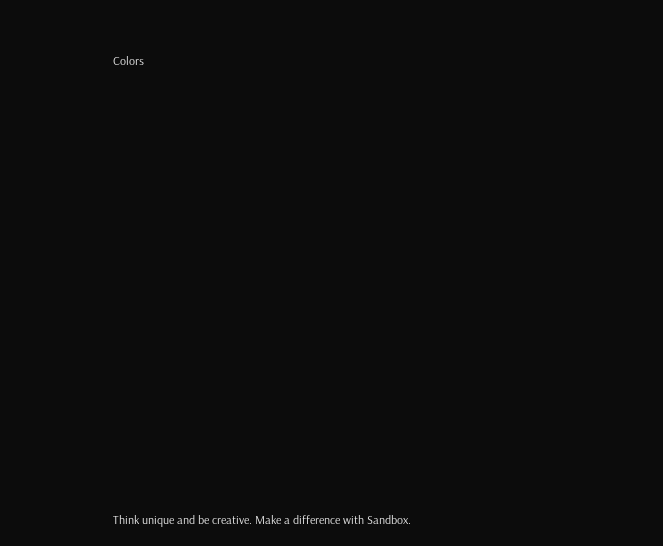Colors



























Think unique and be creative. Make a difference with Sandbox.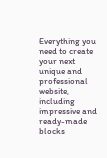Everything you need to create your next unique and professional website, including impressive and ready-made blocks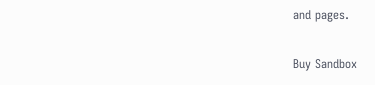and pages.

Buy Sandbox